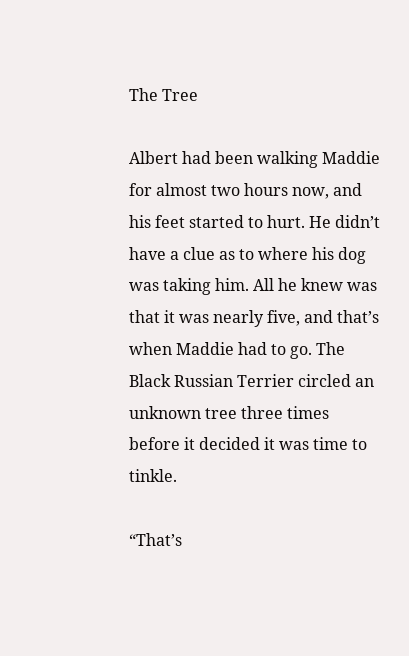The Tree

Albert had been walking Maddie for almost two hours now, and his feet started to hurt. He didn’t have a clue as to where his dog was taking him. All he knew was that it was nearly five, and that’s when Maddie had to go. The Black Russian Terrier circled an unknown tree three times before it decided it was time to tinkle.

“That’s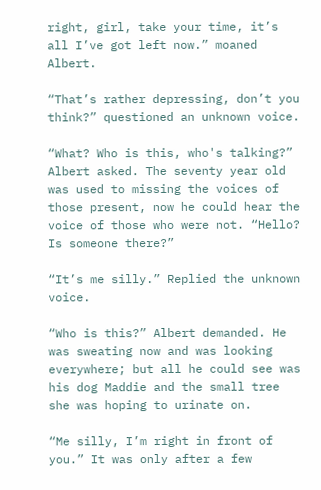right, girl, take your time, it’s all I’ve got left now.” moaned Albert.

“That’s rather depressing, don’t you think?” questioned an unknown voice.

“What? Who is this, who's talking?” Albert asked. The seventy year old was used to missing the voices of those present, now he could hear the voice of those who were not. “Hello? Is someone there?”

“It’s me silly.” Replied the unknown voice.

“Who is this?” Albert demanded. He was sweating now and was looking everywhere; but all he could see was his dog Maddie and the small tree she was hoping to urinate on.

“Me silly, I’m right in front of you.” It was only after a few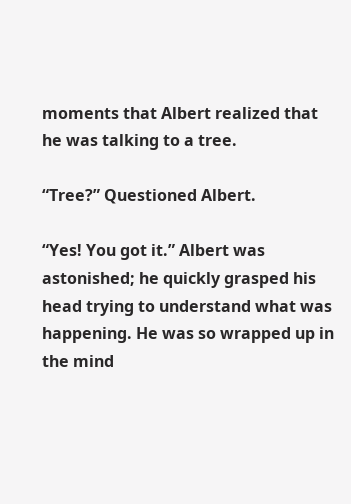moments that Albert realized that he was talking to a tree.

“Tree?” Questioned Albert.

“Yes! You got it.” Albert was astonished; he quickly grasped his head trying to understand what was happening. He was so wrapped up in the mind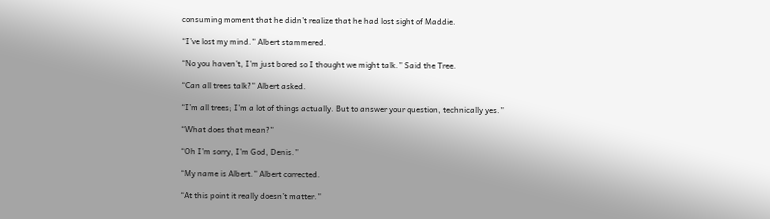consuming moment that he didn’t realize that he had lost sight of Maddie.

“I’ve lost my mind.” Albert stammered.

“No you haven’t, I’m just bored so I thought we might talk.” Said the Tree.

“Can all trees talk?” Albert asked.

“I’m all trees; I’m a lot of things actually. But to answer your question, technically yes.”

“What does that mean?”

“Oh I’m sorry, I’m God, Denis.”

“My name is Albert.” Albert corrected.

“At this point it really doesn’t matter.”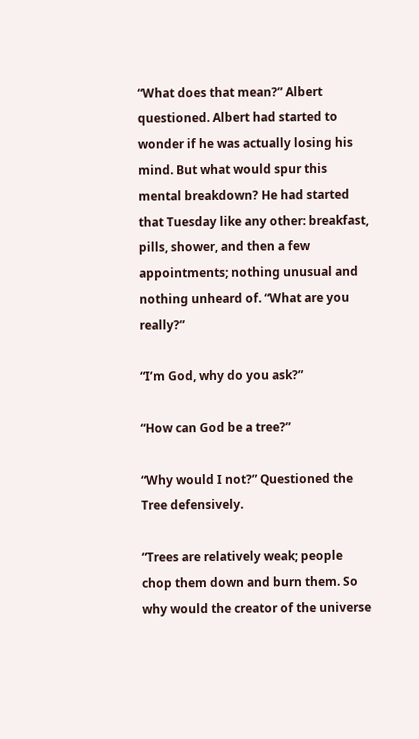“What does that mean?” Albert questioned. Albert had started to wonder if he was actually losing his mind. But what would spur this mental breakdown? He had started that Tuesday like any other: breakfast, pills, shower, and then a few appointments; nothing unusual and nothing unheard of. “What are you really?”

“I’m God, why do you ask?”

“How can God be a tree?”

“Why would I not?” Questioned the Tree defensively.

“Trees are relatively weak; people chop them down and burn them. So why would the creator of the universe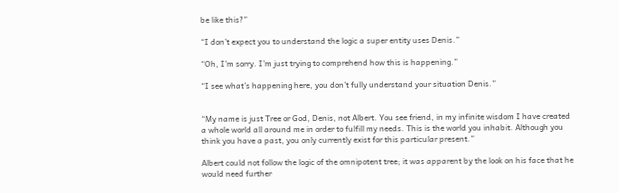be like this?”

“I don’t expect you to understand the logic a super entity uses Denis.”

“Oh, I’m sorry. I’m just trying to comprehend how this is happening.”

“I see what’s happening here, you don’t fully understand your situation Denis.”


“My name is just Tree or God, Denis, not Albert. You see friend, in my infinite wisdom I have created a whole world all around me in order to fulfill my needs. This is the world you inhabit. Although you think you have a past, you only currently exist for this particular present.”

Albert could not follow the logic of the omnipotent tree; it was apparent by the look on his face that he would need further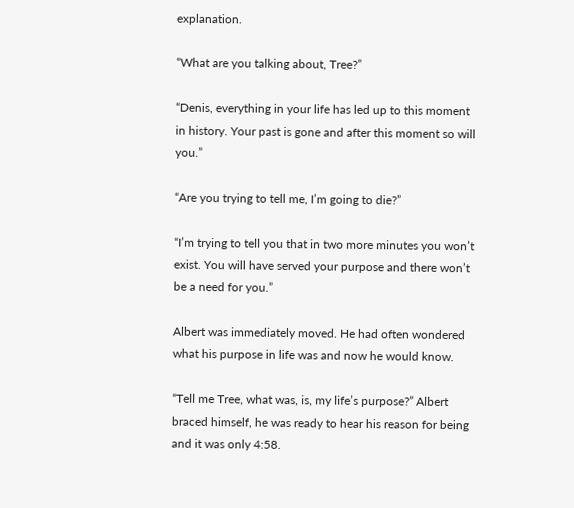explanation.

“What are you talking about, Tree?”

“Denis, everything in your life has led up to this moment in history. Your past is gone and after this moment so will you.”

“Are you trying to tell me, I’m going to die?”

“I’m trying to tell you that in two more minutes you won’t exist. You will have served your purpose and there won’t be a need for you.”

Albert was immediately moved. He had often wondered what his purpose in life was and now he would know.

“Tell me Tree, what was, is, my life’s purpose?” Albert braced himself, he was ready to hear his reason for being and it was only 4:58.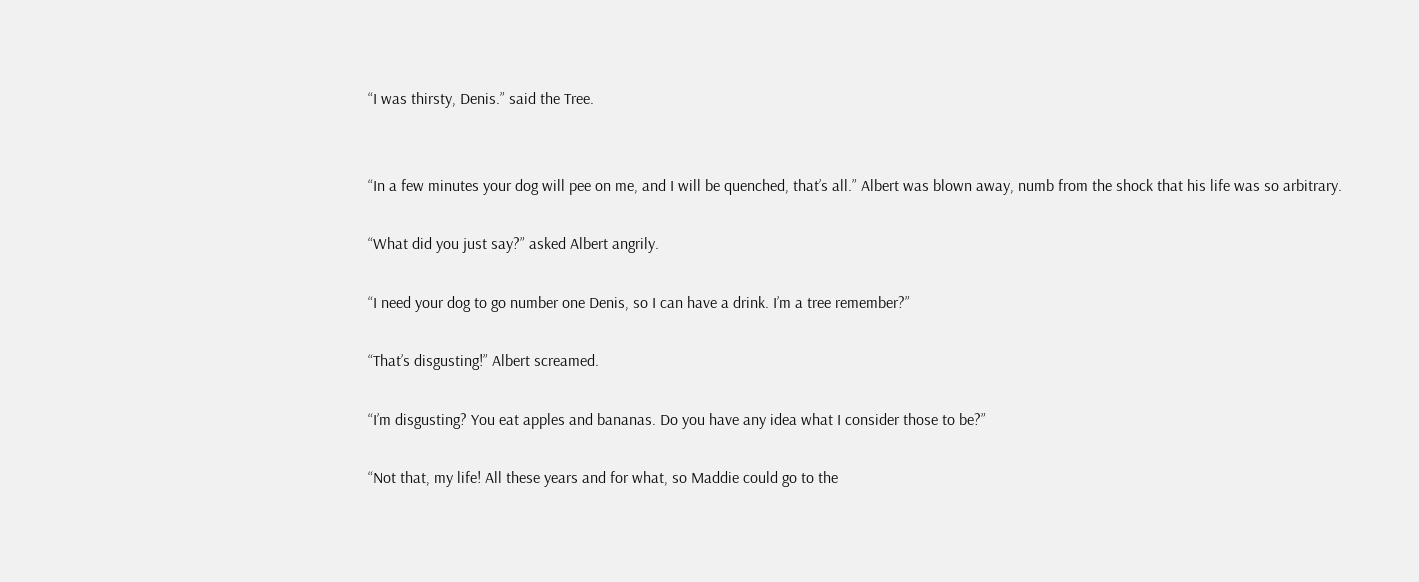“I was thirsty, Denis.” said the Tree.


“In a few minutes your dog will pee on me, and I will be quenched, that’s all.” Albert was blown away, numb from the shock that his life was so arbitrary.

“What did you just say?” asked Albert angrily.

“I need your dog to go number one Denis, so I can have a drink. I’m a tree remember?”

“That’s disgusting!” Albert screamed.

“I’m disgusting? You eat apples and bananas. Do you have any idea what I consider those to be?”

“Not that, my life! All these years and for what, so Maddie could go to the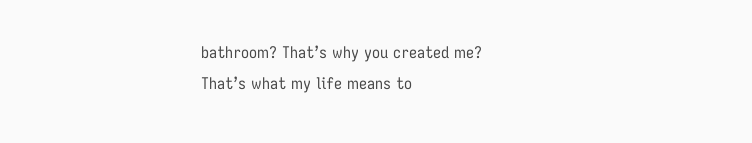bathroom? That’s why you created me? That’s what my life means to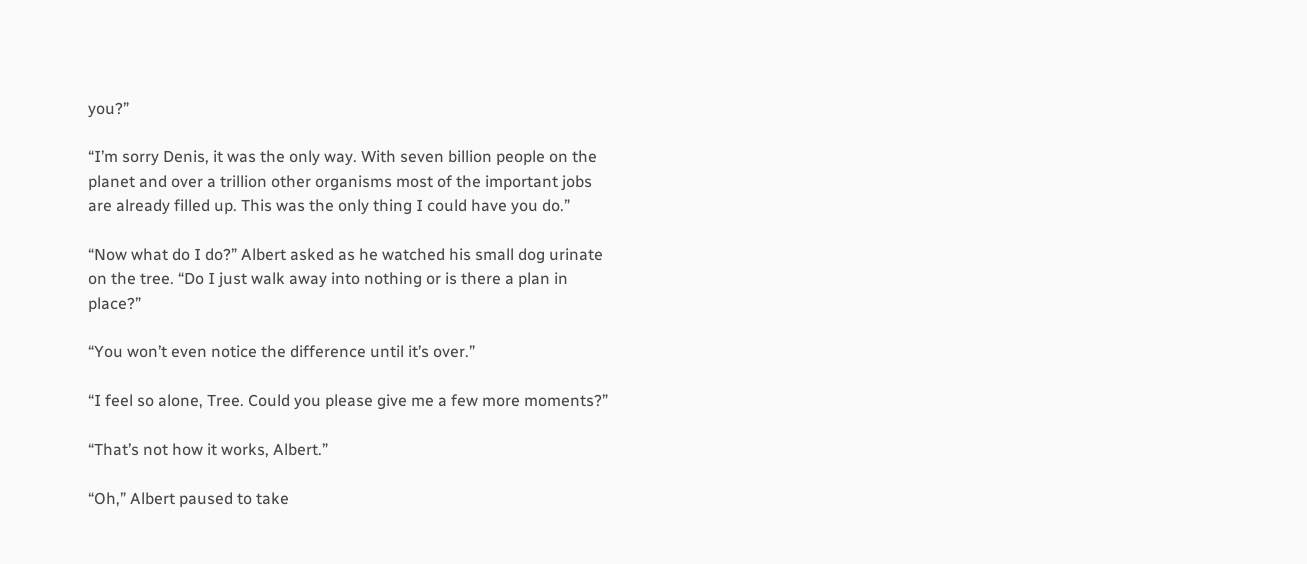you?”

“I’m sorry Denis, it was the only way. With seven billion people on the planet and over a trillion other organisms most of the important jobs are already filled up. This was the only thing I could have you do.”

“Now what do I do?” Albert asked as he watched his small dog urinate on the tree. “Do I just walk away into nothing or is there a plan in place?”

“You won’t even notice the difference until it’s over.”

“I feel so alone, Tree. Could you please give me a few more moments?”

“That’s not how it works, Albert.”

“Oh,” Albert paused to take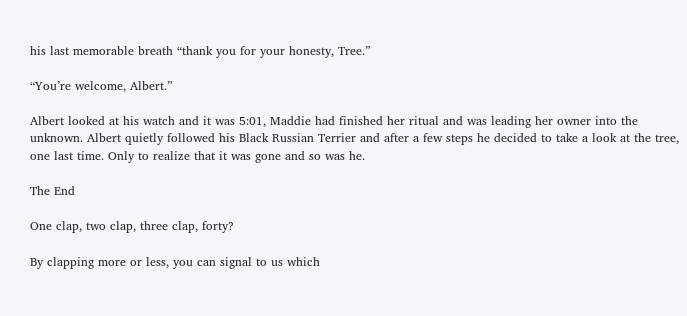his last memorable breath “thank you for your honesty, Tree.”

“You’re welcome, Albert.”

Albert looked at his watch and it was 5:01, Maddie had finished her ritual and was leading her owner into the unknown. Albert quietly followed his Black Russian Terrier and after a few steps he decided to take a look at the tree, one last time. Only to realize that it was gone and so was he.

The End

One clap, two clap, three clap, forty?

By clapping more or less, you can signal to us which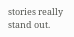stories really stand out.